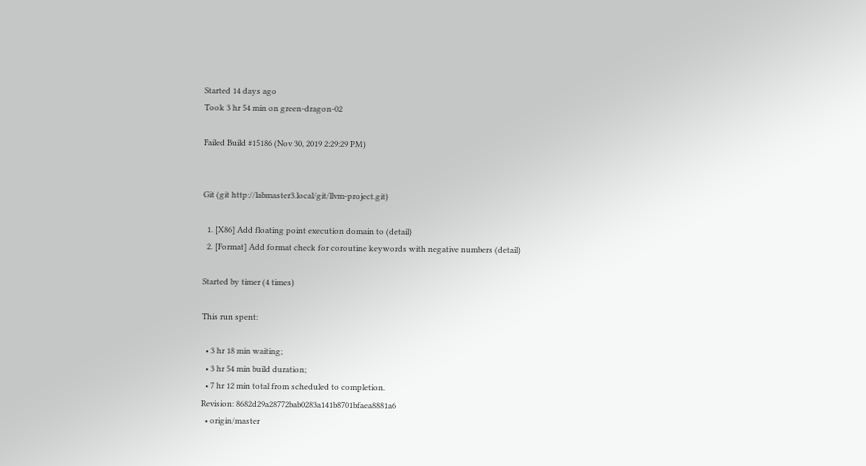Started 14 days ago
Took 3 hr 54 min on green-dragon-02

Failed Build #15186 (Nov 30, 2019 2:29:29 PM)


Git (git http://labmaster3.local/git/llvm-project.git)

  1. [X86] Add floating point execution domain to (detail)
  2. [Format] Add format check for coroutine keywords with negative numbers (detail)

Started by timer (4 times)

This run spent:

  • 3 hr 18 min waiting;
  • 3 hr 54 min build duration;
  • 7 hr 12 min total from scheduled to completion.
Revision: 8682d29a28772bab0283a141b8701bfaea8881a6
  • origin/master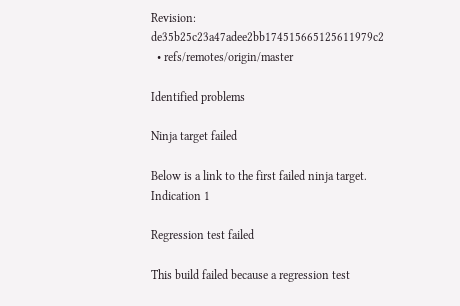Revision: de35b25c23a47adee2bb174515665125611979c2
  • refs/remotes/origin/master

Identified problems

Ninja target failed

Below is a link to the first failed ninja target.
Indication 1

Regression test failed

This build failed because a regression test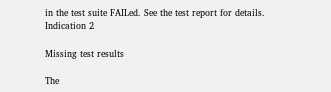in the test suite FAILed. See the test report for details.
Indication 2

Missing test results

The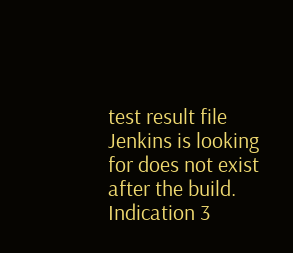test result file Jenkins is looking for does not exist after the build.
Indication 3